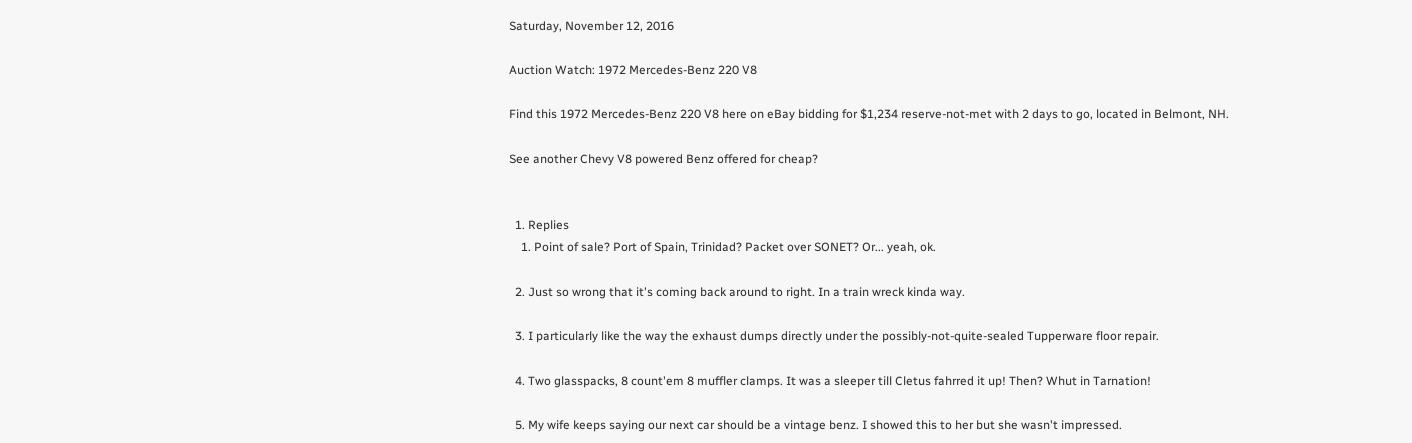Saturday, November 12, 2016

Auction Watch: 1972 Mercedes-Benz 220 V8

Find this 1972 Mercedes-Benz 220 V8 here on eBay bidding for $1,234 reserve-not-met with 2 days to go, located in Belmont, NH.

See another Chevy V8 powered Benz offered for cheap?


  1. Replies
    1. Point of sale? Port of Spain, Trinidad? Packet over SONET? Or... yeah, ok.

  2. Just so wrong that it's coming back around to right. In a train wreck kinda way.

  3. I particularly like the way the exhaust dumps directly under the possibly-not-quite-sealed Tupperware floor repair.

  4. Two glasspacks, 8 count'em 8 muffler clamps. It was a sleeper till Cletus fahrred it up! Then? Whut in Tarnation!

  5. My wife keeps saying our next car should be a vintage benz. I showed this to her but she wasn't impressed.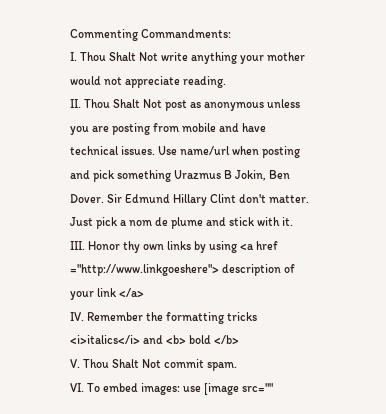Commenting Commandments:
I. Thou Shalt Not write anything your mother would not appreciate reading.
II. Thou Shalt Not post as anonymous unless you are posting from mobile and have technical issues. Use name/url when posting and pick something Urazmus B Jokin, Ben Dover. Sir Edmund Hillary Clint don't matter. Just pick a nom de plume and stick with it.
III. Honor thy own links by using <a href ="http://www.linkgoeshere"> description of your link </a>
IV. Remember the formatting tricks <i>italics</i> and <b> bold </b>
V. Thou Shalt Not commit spam.
VI. To embed images: use [image src=""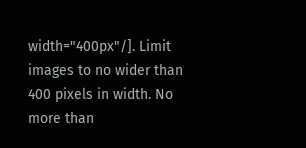width="400px"/]. Limit images to no wider than 400 pixels in width. No more than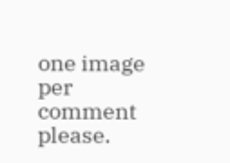one image per comment please.